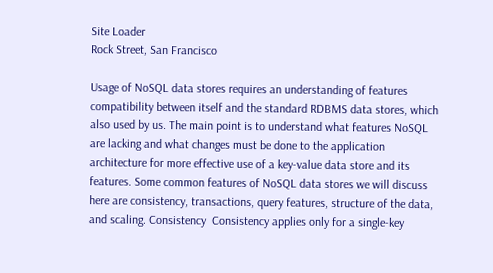Site Loader
Rock Street, San Francisco

Usage of NoSQL data stores requires an understanding of features compatibility between itself and the standard RDBMS data stores, which also used by us. The main point is to understand what features NoSQL are lacking and what changes must be done to the application architecture for more effective use of a key-value data store and its features. Some common features of NoSQL data stores we will discuss here are consistency, transactions, query features, structure of the data, and scaling. Consistency  Consistency applies only for a single-key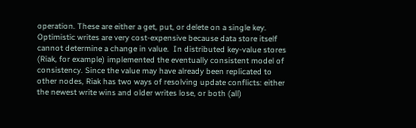operation. These are either a get, put, or delete on a single key. Optimistic writes are very cost-expensive because data store itself cannot determine a change in value.  In distributed key-value stores (Riak, for example) implemented the eventually consistent model of consistency. Since the value may have already been replicated to other nodes, Riak has two ways of resolving update conflicts: either the newest write wins and older writes lose, or both (all)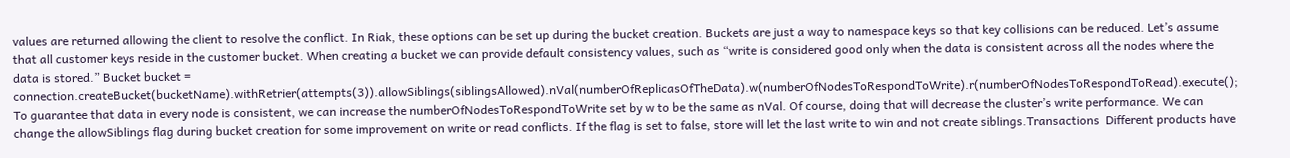values are returned allowing the client to resolve the conflict. In Riak, these options can be set up during the bucket creation. Buckets are just a way to namespace keys so that key collisions can be reduced. Let’s assume that all customer keys reside in the customer bucket. When creating a bucket we can provide default consistency values, such as “write is considered good only when the data is consistent across all the nodes where the data is stored.” Bucket bucket = connection.createBucket(bucketName).withRetrier(attempts(3)).allowSiblings(siblingsAllowed).nVal(numberOfReplicasOfTheData).w(numberOfNodesToRespondToWrite).r(numberOfNodesToRespondToRead).execute(); To guarantee that data in every node is consistent, we can increase the numberOfNodesToRespondToWrite set by w to be the same as nVal. Of course, doing that will decrease the cluster’s write performance. We can change the allowSiblings flag during bucket creation for some improvement on write or read conflicts. If the flag is set to false, store will let the last write to win and not create siblings.Transactions  Different products have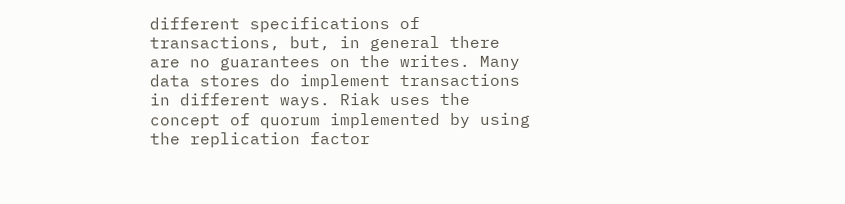different specifications of transactions, but, in general there are no guarantees on the writes. Many data stores do implement transactions in different ways. Riak uses the concept of quorum implemented by using the replication factor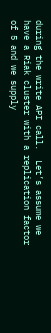during the write API call.  Let’s assume we have a Riak cluster with a replication factor of 5 and we supply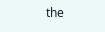the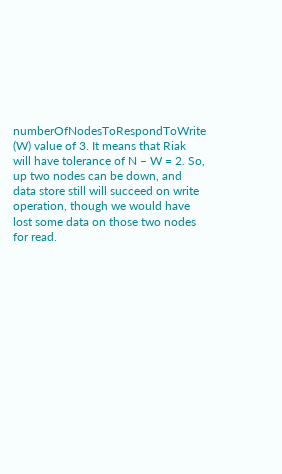numberOfNodesToRespondToWrite (W) value of 3. It means that Riak will have tolerance of N – W = 2. So, up two nodes can be down, and data store still will succeed on write operation, though we would have lost some data on those two nodes for read.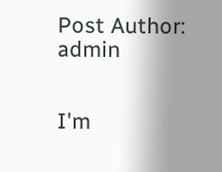Post Author: admin


I'm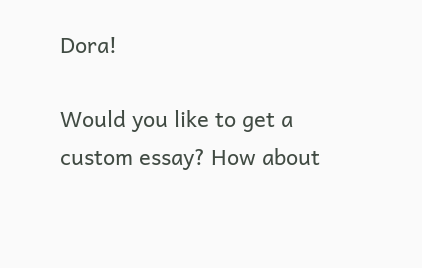Dora!

Would you like to get a custom essay? How about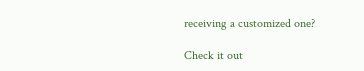receiving a customized one?

Check it out